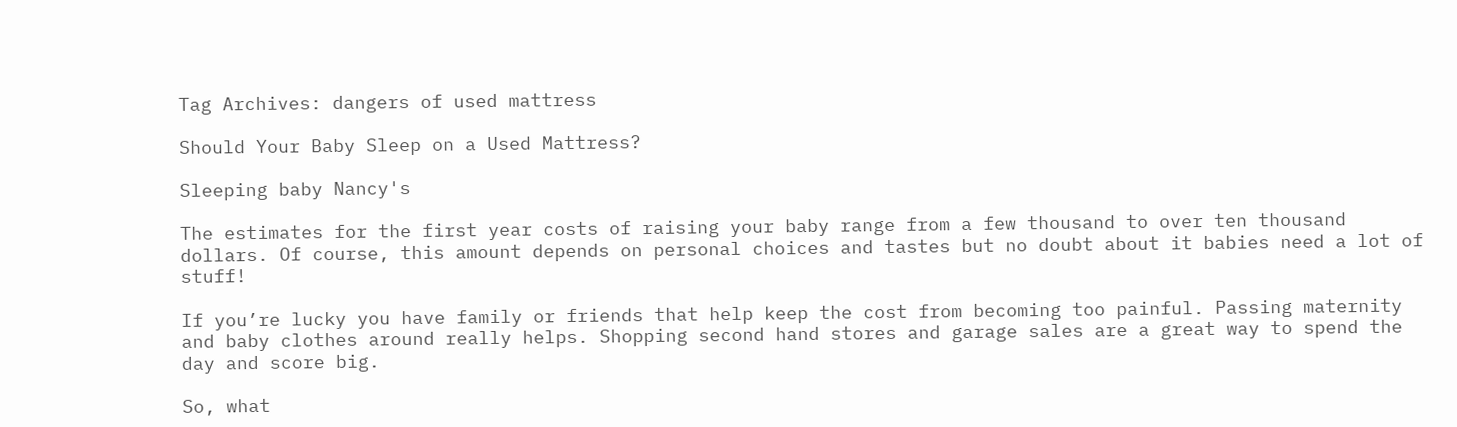Tag Archives: dangers of used mattress

Should Your Baby Sleep on a Used Mattress?

Sleeping baby Nancy's

The estimates for the first year costs of raising your baby range from a few thousand to over ten thousand dollars. Of course, this amount depends on personal choices and tastes but no doubt about it babies need a lot of stuff!

If you’re lucky you have family or friends that help keep the cost from becoming too painful. Passing maternity and baby clothes around really helps. Shopping second hand stores and garage sales are a great way to spend the day and score big.

So, what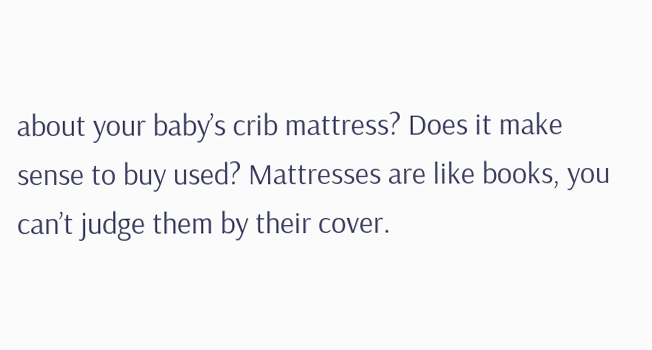about your baby’s crib mattress? Does it make sense to buy used? Mattresses are like books, you can’t judge them by their cover.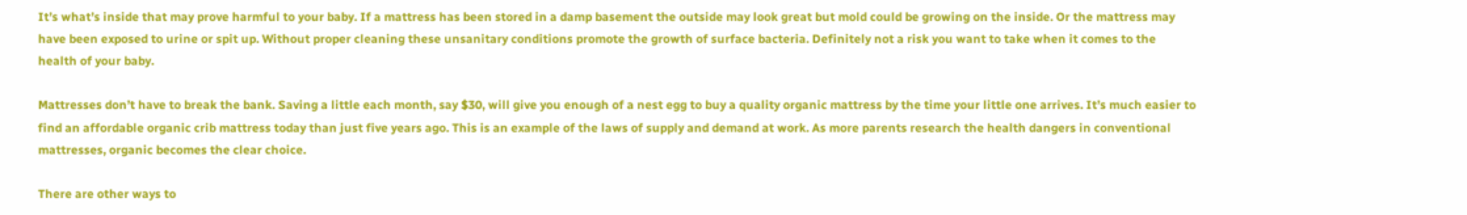It’s what’s inside that may prove harmful to your baby. If a mattress has been stored in a damp basement the outside may look great but mold could be growing on the inside. Or the mattress may have been exposed to urine or spit up. Without proper cleaning these unsanitary conditions promote the growth of surface bacteria. Definitely not a risk you want to take when it comes to the health of your baby.

Mattresses don’t have to break the bank. Saving a little each month, say $30, will give you enough of a nest egg to buy a quality organic mattress by the time your little one arrives. It’s much easier to find an affordable organic crib mattress today than just five years ago. This is an example of the laws of supply and demand at work. As more parents research the health dangers in conventional mattresses, organic becomes the clear choice.

There are other ways to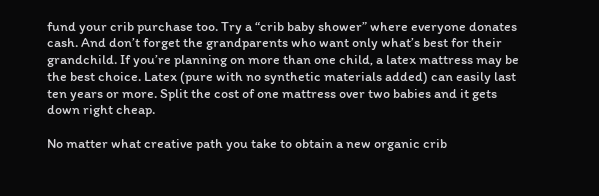fund your crib purchase too. Try a “crib baby shower” where everyone donates cash. And don’t forget the grandparents who want only what’s best for their grandchild. If you’re planning on more than one child, a latex mattress may be the best choice. Latex (pure with no synthetic materials added) can easily last ten years or more. Split the cost of one mattress over two babies and it gets down right cheap.

No matter what creative path you take to obtain a new organic crib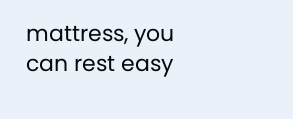mattress, you can rest easy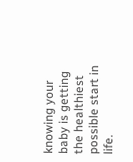knowing your baby is getting the healthiest possible start in life.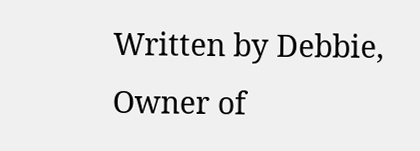Written by Debbie, Owner of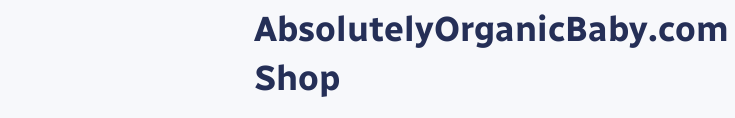AbsolutelyOrganicBaby.com
Shop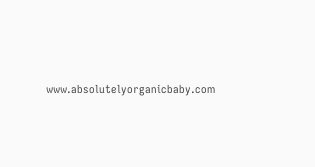www.absolutelyorganicbaby.com